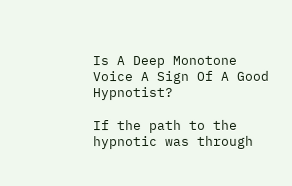Is A Deep Monotone Voice A Sign Of A Good Hypnotist?

If the path to the hypnotic was through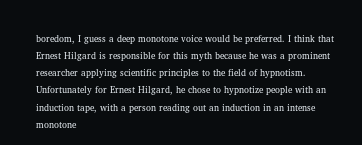boredom, I guess a deep monotone voice would be preferred. I think that Ernest Hilgard is responsible for this myth because he was a prominent researcher applying scientific principles to the field of hypnotism. Unfortunately for Ernest Hilgard, he chose to hypnotize people with an induction tape, with a person reading out an induction in an intense monotone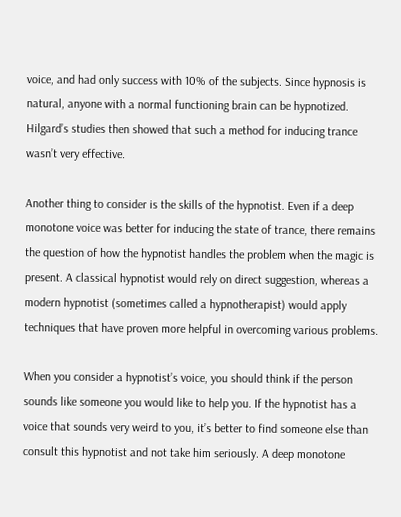voice, and had only success with 10% of the subjects. Since hypnosis is natural, anyone with a normal functioning brain can be hypnotized. Hilgard’s studies then showed that such a method for inducing trance wasn’t very effective.

Another thing to consider is the skills of the hypnotist. Even if a deep monotone voice was better for inducing the state of trance, there remains the question of how the hypnotist handles the problem when the magic is present. A classical hypnotist would rely on direct suggestion, whereas a modern hypnotist (sometimes called a hypnotherapist) would apply techniques that have proven more helpful in overcoming various problems.

When you consider a hypnotist’s voice, you should think if the person sounds like someone you would like to help you. If the hypnotist has a voice that sounds very weird to you, it’s better to find someone else than consult this hypnotist and not take him seriously. A deep monotone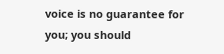voice is no guarantee for you; you should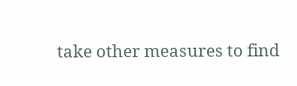take other measures to find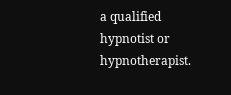a qualified hypnotist or hypnotherapist.